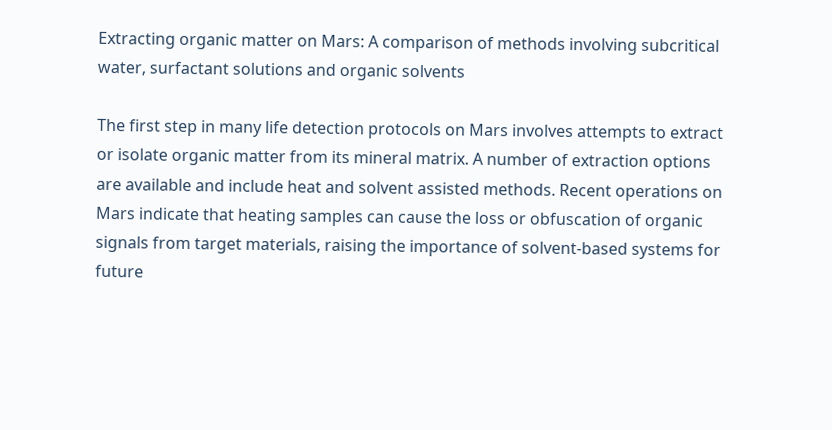Extracting organic matter on Mars: A comparison of methods involving subcritical water, surfactant solutions and organic solvents

The first step in many life detection protocols on Mars involves attempts to extract or isolate organic matter from its mineral matrix. A number of extraction options are available and include heat and solvent assisted methods. Recent operations on Mars indicate that heating samples can cause the loss or obfuscation of organic signals from target materials, raising the importance of solvent-based systems for future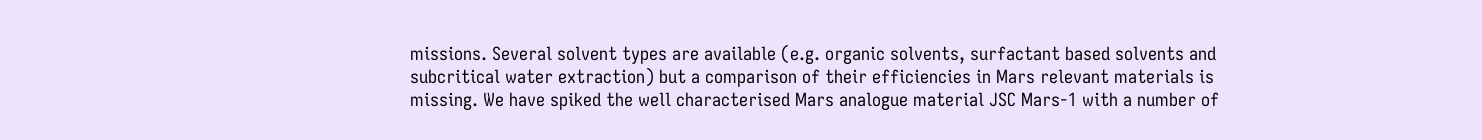missions. Several solvent types are available (e.g. organic solvents, surfactant based solvents and subcritical water extraction) but a comparison of their efficiencies in Mars relevant materials is missing. We have spiked the well characterised Mars analogue material JSC Mars-1 with a number of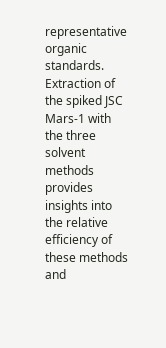representative organic standards. Extraction of the spiked JSC Mars-1 with the three solvent methods provides insights into the relative efficiency of these methods and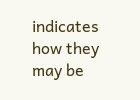indicates how they may be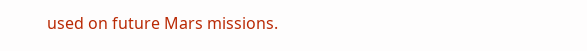used on future Mars missions.